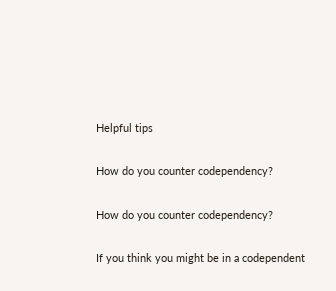Helpful tips

How do you counter codependency?

How do you counter codependency?

If you think you might be in a codependent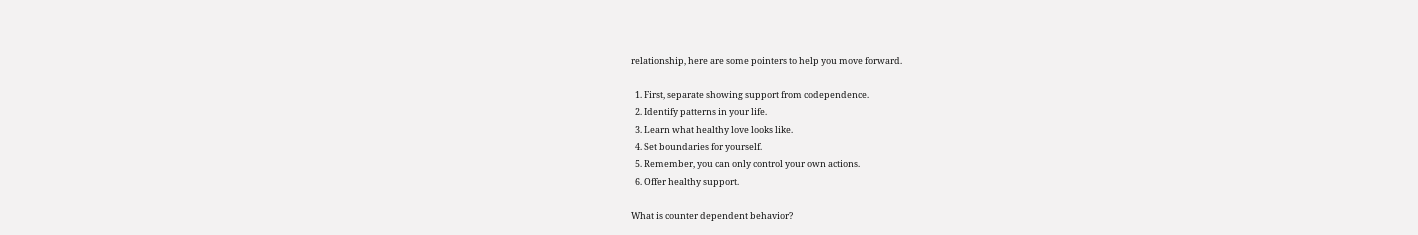relationship, here are some pointers to help you move forward.

  1. First, separate showing support from codependence.
  2. Identify patterns in your life.
  3. Learn what healthy love looks like.
  4. Set boundaries for yourself.
  5. Remember, you can only control your own actions.
  6. Offer healthy support.

What is counter dependent behavior?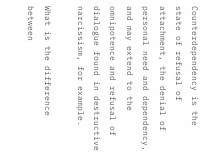Counterdependency is the state of refusal of attachment, the denial of personal need and dependency, and may extend to the omnipotence and refusal of dialogue found in destructive narcissism, for example.

What is the difference between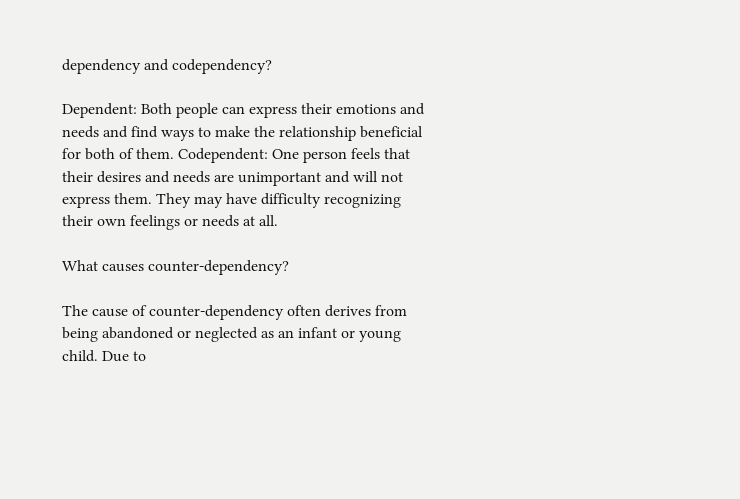dependency and codependency?

Dependent: Both people can express their emotions and needs and find ways to make the relationship beneficial for both of them. Codependent: One person feels that their desires and needs are unimportant and will not express them. They may have difficulty recognizing their own feelings or needs at all.

What causes counter-dependency?

The cause of counter-dependency often derives from being abandoned or neglected as an infant or young child. Due to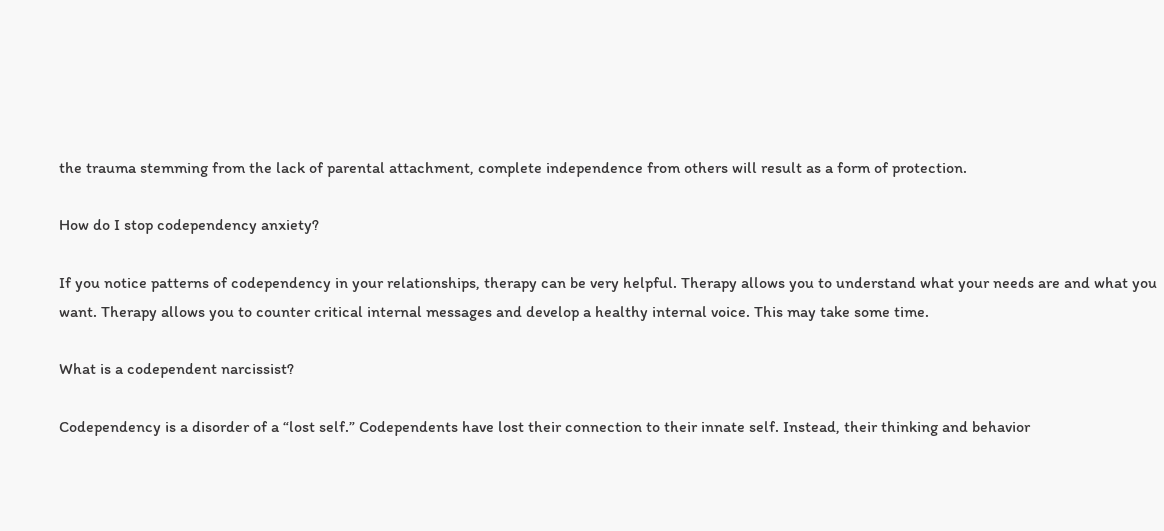the trauma stemming from the lack of parental attachment, complete independence from others will result as a form of protection.

How do I stop codependency anxiety?

If you notice patterns of codependency in your relationships, therapy can be very helpful. Therapy allows you to understand what your needs are and what you want. Therapy allows you to counter critical internal messages and develop a healthy internal voice. This may take some time.

What is a codependent narcissist?

Codependency is a disorder of a “lost self.” Codependents have lost their connection to their innate self. Instead, their thinking and behavior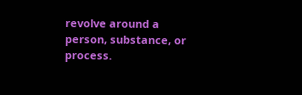revolve around a person, substance, or process.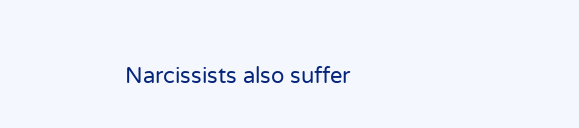Narcissists also suffer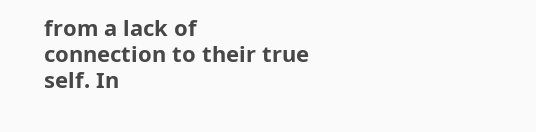from a lack of connection to their true self. In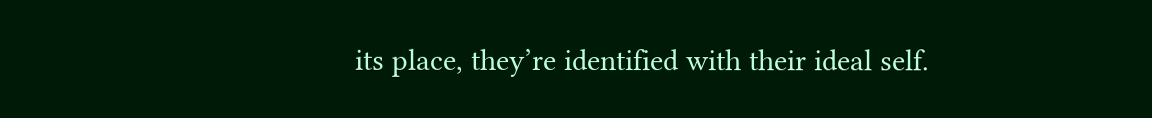its place, they’re identified with their ideal self.